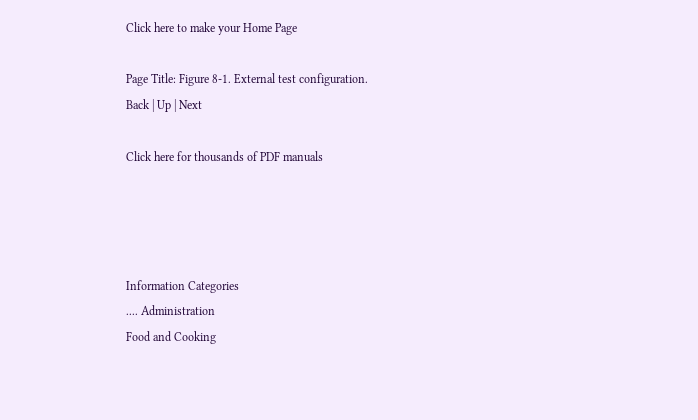Click here to make your Home Page

Page Title: Figure 8-1. External test configuration.
Back | Up | Next

Click here for thousands of PDF manuals




Information Categories
.... Administration
Food and Cooking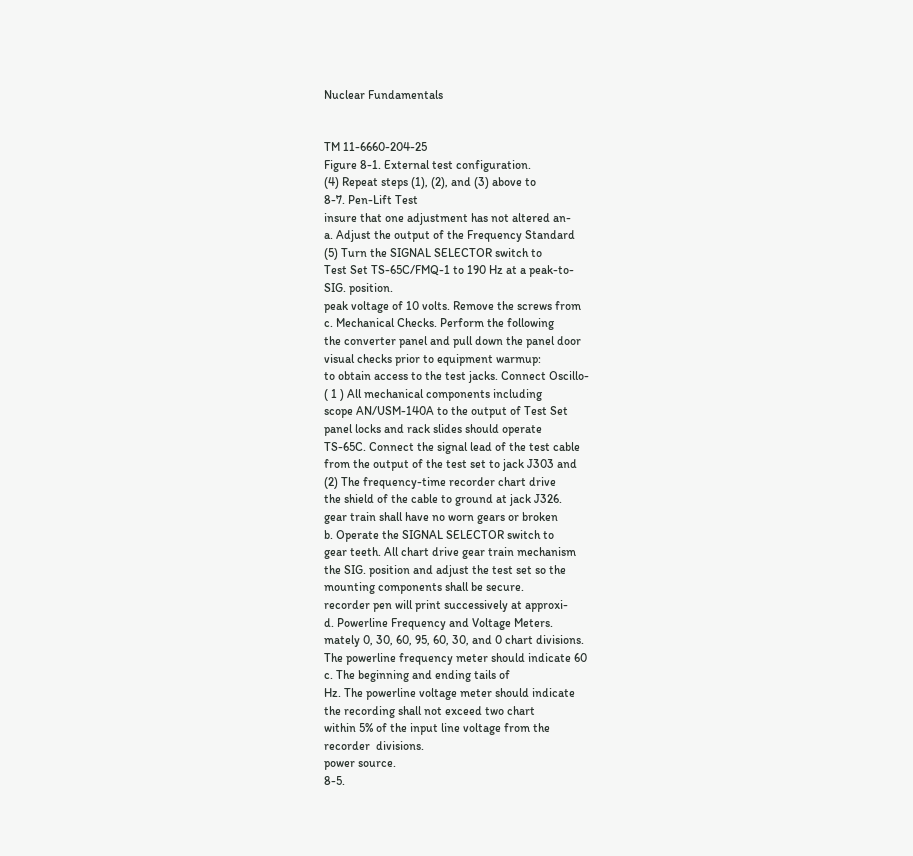Nuclear Fundamentals


TM 11-6660-204-25
Figure 8-1. External test configuration.
(4) Repeat steps (1), (2), and (3) above to
8-7. Pen-Lift Test
insure that one adjustment has not altered an-
a. Adjust the output of the Frequency Standard
(5) Turn the SIGNAL SELECTOR switch to
Test Set TS-65C/FMQ-1 to 190 Hz at a peak-to-
SIG. position.
peak voltage of 10 volts. Remove the screws from
c. Mechanical Checks. Perform the following
the converter panel and pull down the panel door
visual checks prior to equipment warmup:
to obtain access to the test jacks. Connect Oscillo-
( 1 ) All mechanical components including
scope AN/USM-140A to the output of Test Set
panel locks and rack slides should operate
TS-65C. Connect the signal lead of the test cable
from the output of the test set to jack J303 and
(2) The frequency-time recorder chart drive
the shield of the cable to ground at jack J326.
gear train shall have no worn gears or broken
b. Operate the SIGNAL SELECTOR switch to
gear teeth. All chart drive gear train mechanism
the SIG. position and adjust the test set so the
mounting components shall be secure.
recorder pen will print successively at approxi-
d. Powerline Frequency and Voltage Meters.
mately 0, 30, 60, 95, 60, 30, and 0 chart divisions.
The powerline frequency meter should indicate 60
c. The beginning and ending tails of
Hz. The powerline voltage meter should indicate
the recording shall not exceed two chart
within 5% of the input line voltage from the
recorder  divisions.
power source.
8-5.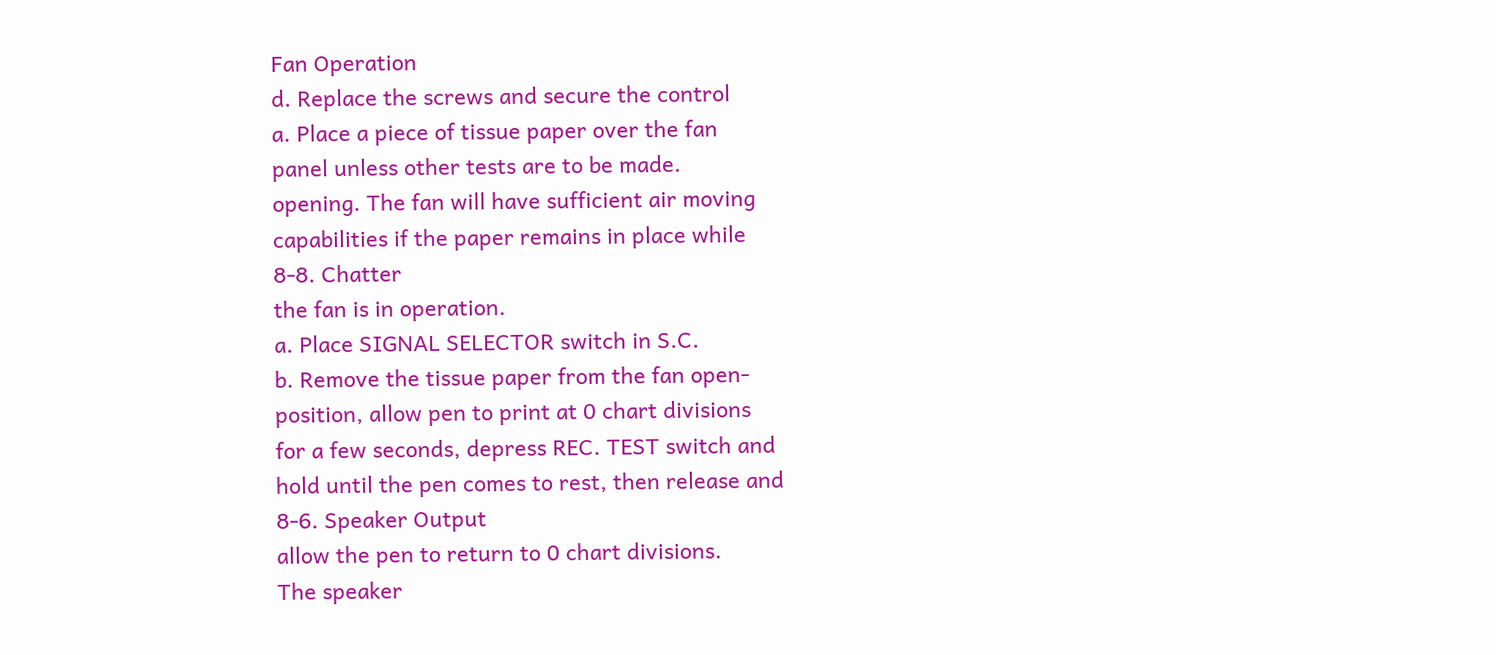Fan Operation
d. Replace the screws and secure the control
a. Place a piece of tissue paper over the fan
panel unless other tests are to be made.
opening. The fan will have sufficient air moving
capabilities if the paper remains in place while
8-8. Chatter
the fan is in operation.
a. Place SIGNAL SELECTOR switch in S.C.
b. Remove the tissue paper from the fan open-
position, allow pen to print at 0 chart divisions
for a few seconds, depress REC. TEST switch and
hold until the pen comes to rest, then release and
8-6. Speaker Output
allow the pen to return to 0 chart divisions.
The speaker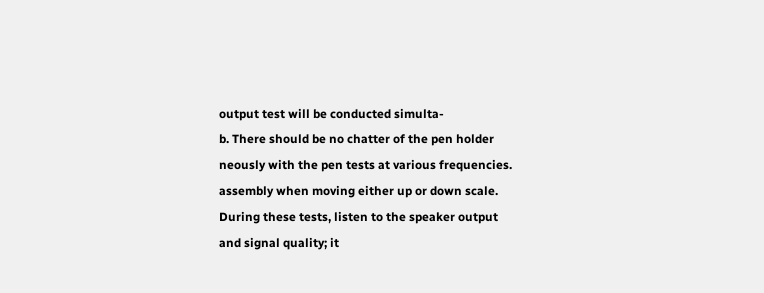output test will be conducted simulta-
b. There should be no chatter of the pen holder
neously with the pen tests at various frequencies.
assembly when moving either up or down scale.
During these tests, listen to the speaker output
and signal quality; it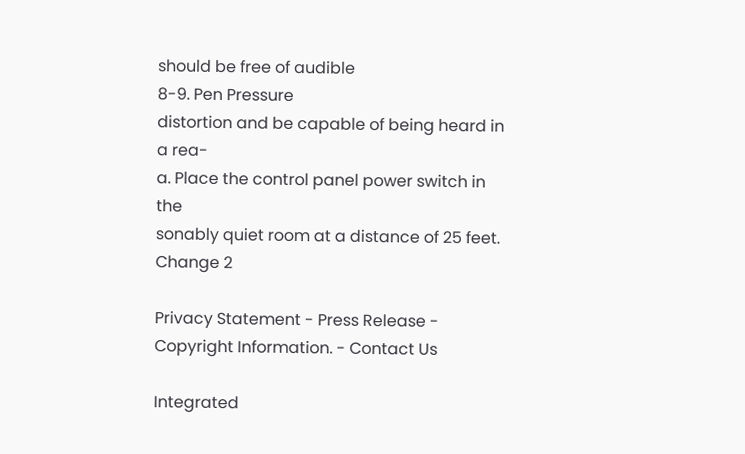should be free of audible
8-9. Pen Pressure
distortion and be capable of being heard in a rea-
a. Place the control panel power switch in the
sonably quiet room at a distance of 25 feet.
Change 2

Privacy Statement - Press Release - Copyright Information. - Contact Us

Integrated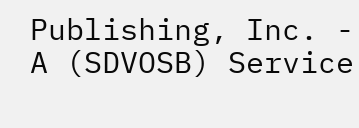Publishing, Inc. - A (SDVOSB) Service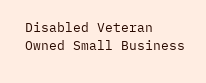Disabled Veteran Owned Small Business